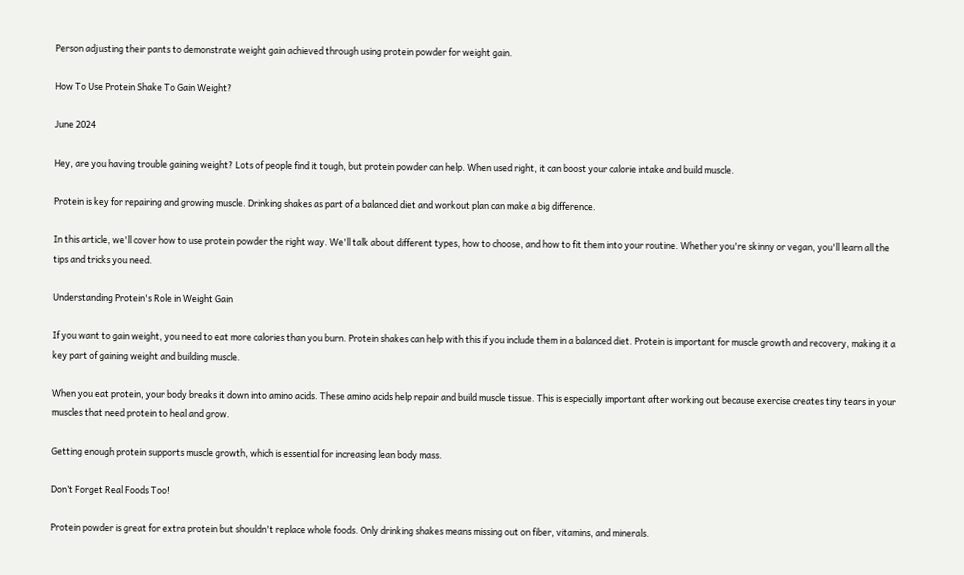Person adjusting their pants to demonstrate weight gain achieved through using protein powder for weight gain.

How To Use Protein Shake To Gain Weight?

June 2024

Hey, are you having trouble gaining weight? Lots of people find it tough, but protein powder can help. When used right, it can boost your calorie intake and build muscle.

Protein is key for repairing and growing muscle. Drinking shakes as part of a balanced diet and workout plan can make a big difference.

In this article, we'll cover how to use protein powder the right way. We'll talk about different types, how to choose, and how to fit them into your routine. Whether you're skinny or vegan, you'll learn all the tips and tricks you need.

Understanding Protein's Role in Weight Gain

If you want to gain weight, you need to eat more calories than you burn. Protein shakes can help with this if you include them in a balanced diet. Protein is important for muscle growth and recovery, making it a key part of gaining weight and building muscle.

When you eat protein, your body breaks it down into amino acids. These amino acids help repair and build muscle tissue. This is especially important after working out because exercise creates tiny tears in your muscles that need protein to heal and grow.

Getting enough protein supports muscle growth, which is essential for increasing lean body mass.

Don’t Forget Real Foods Too!

Protein powder is great for extra protein but shouldn't replace whole foods. Only drinking shakes means missing out on fiber, vitamins, and minerals.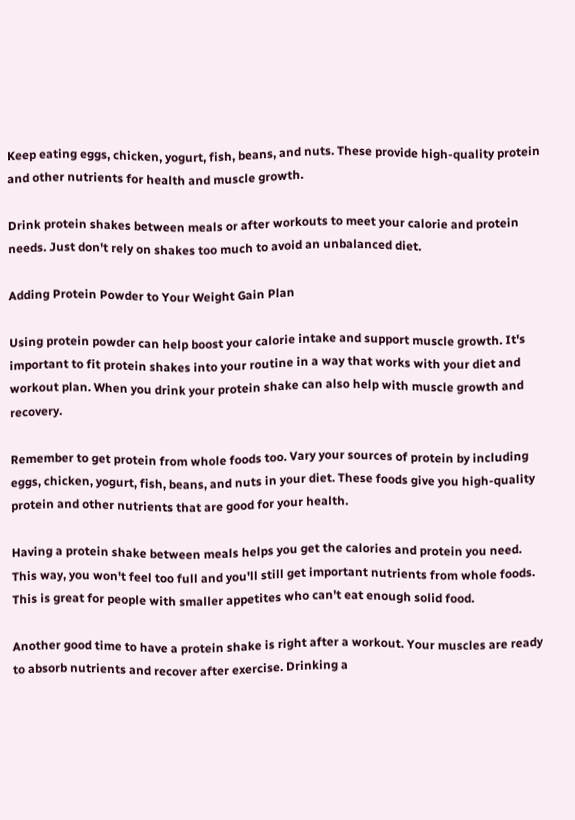Keep eating eggs, chicken, yogurt, fish, beans, and nuts. These provide high-quality protein and other nutrients for health and muscle growth.

Drink protein shakes between meals or after workouts to meet your calorie and protein needs. Just don't rely on shakes too much to avoid an unbalanced diet.

Adding Protein Powder to Your Weight Gain Plan

Using protein powder can help boost your calorie intake and support muscle growth. It's important to fit protein shakes into your routine in a way that works with your diet and workout plan. When you drink your protein shake can also help with muscle growth and recovery.

Remember to get protein from whole foods too. Vary your sources of protein by including eggs, chicken, yogurt, fish, beans, and nuts in your diet. These foods give you high-quality protein and other nutrients that are good for your health.

Having a protein shake between meals helps you get the calories and protein you need. This way, you won't feel too full and you'll still get important nutrients from whole foods. This is great for people with smaller appetites who can't eat enough solid food.

Another good time to have a protein shake is right after a workout. Your muscles are ready to absorb nutrients and recover after exercise. Drinking a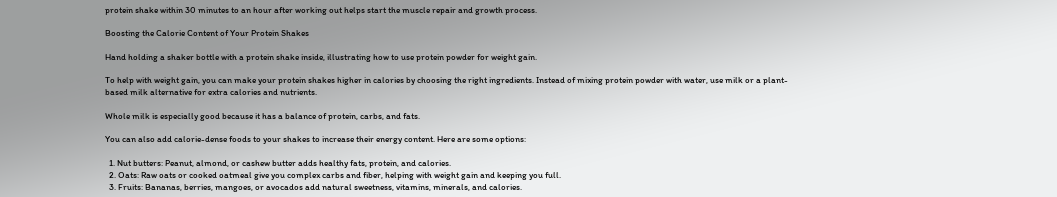protein shake within 30 minutes to an hour after working out helps start the muscle repair and growth process.

Boosting the Calorie Content of Your Protein Shakes

Hand holding a shaker bottle with a protein shake inside, illustrating how to use protein powder for weight gain.

To help with weight gain, you can make your protein shakes higher in calories by choosing the right ingredients. Instead of mixing protein powder with water, use milk or a plant-based milk alternative for extra calories and nutrients.

Whole milk is especially good because it has a balance of protein, carbs, and fats.

You can also add calorie-dense foods to your shakes to increase their energy content. Here are some options:

  1. Nut butters: Peanut, almond, or cashew butter adds healthy fats, protein, and calories.
  2. Oats: Raw oats or cooked oatmeal give you complex carbs and fiber, helping with weight gain and keeping you full.
  3. Fruits: Bananas, berries, mangoes, or avocados add natural sweetness, vitamins, minerals, and calories.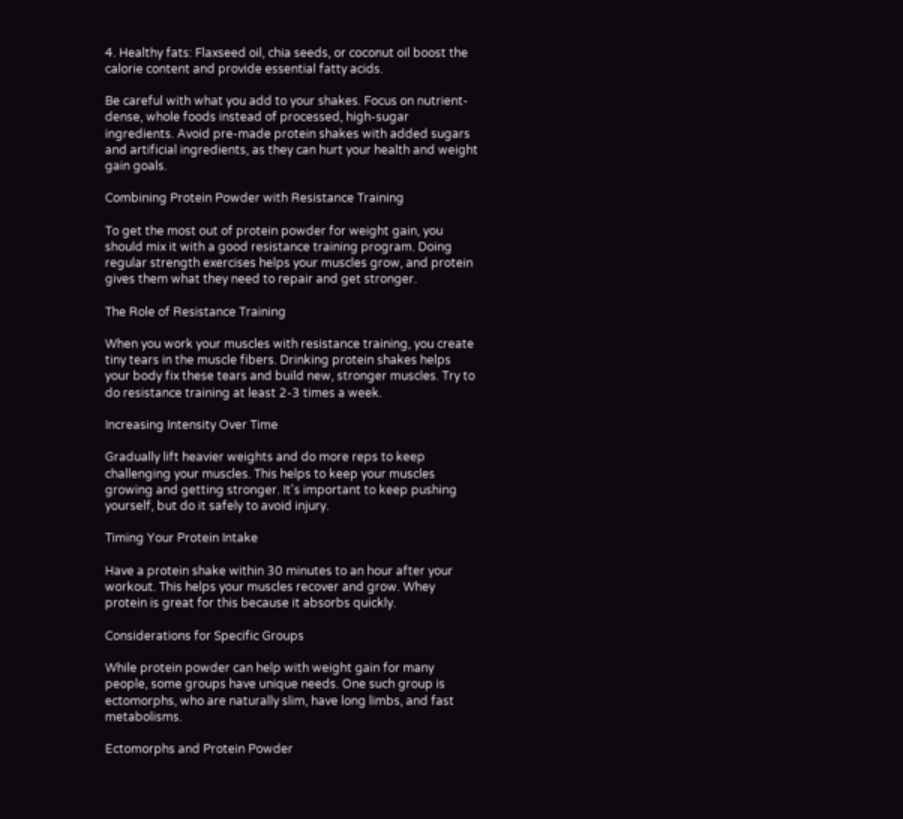4. Healthy fats: Flaxseed oil, chia seeds, or coconut oil boost the calorie content and provide essential fatty acids.

Be careful with what you add to your shakes. Focus on nutrient-dense, whole foods instead of processed, high-sugar ingredients. Avoid pre-made protein shakes with added sugars and artificial ingredients, as they can hurt your health and weight gain goals.

Combining Protein Powder with Resistance Training

To get the most out of protein powder for weight gain, you should mix it with a good resistance training program. Doing regular strength exercises helps your muscles grow, and protein gives them what they need to repair and get stronger.

The Role of Resistance Training

When you work your muscles with resistance training, you create tiny tears in the muscle fibers. Drinking protein shakes helps your body fix these tears and build new, stronger muscles. Try to do resistance training at least 2-3 times a week.

Increasing Intensity Over Time

Gradually lift heavier weights and do more reps to keep challenging your muscles. This helps to keep your muscles growing and getting stronger. It's important to keep pushing yourself, but do it safely to avoid injury.

Timing Your Protein Intake

Have a protein shake within 30 minutes to an hour after your workout. This helps your muscles recover and grow. Whey protein is great for this because it absorbs quickly.

Considerations for Specific Groups

While protein powder can help with weight gain for many people, some groups have unique needs. One such group is ectomorphs, who are naturally slim, have long limbs, and fast metabolisms.

Ectomorphs and Protein Powder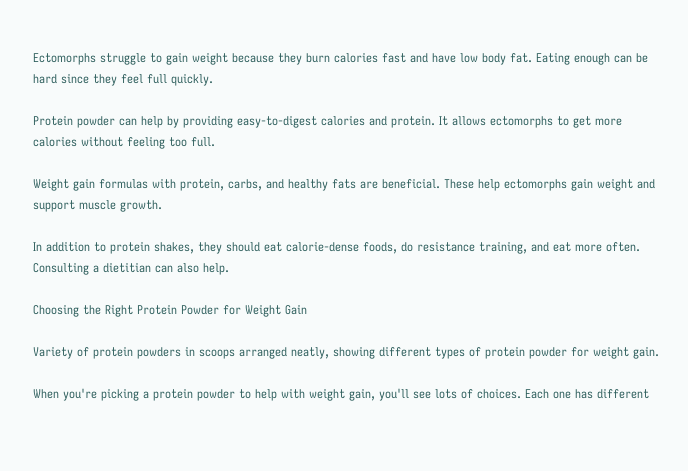Ectomorphs struggle to gain weight because they burn calories fast and have low body fat. Eating enough can be hard since they feel full quickly.

Protein powder can help by providing easy-to-digest calories and protein. It allows ectomorphs to get more calories without feeling too full.

Weight gain formulas with protein, carbs, and healthy fats are beneficial. These help ectomorphs gain weight and support muscle growth.

In addition to protein shakes, they should eat calorie-dense foods, do resistance training, and eat more often. Consulting a dietitian can also help.

Choosing the Right Protein Powder for Weight Gain

Variety of protein powders in scoops arranged neatly, showing different types of protein powder for weight gain.

When you're picking a protein powder to help with weight gain, you'll see lots of choices. Each one has different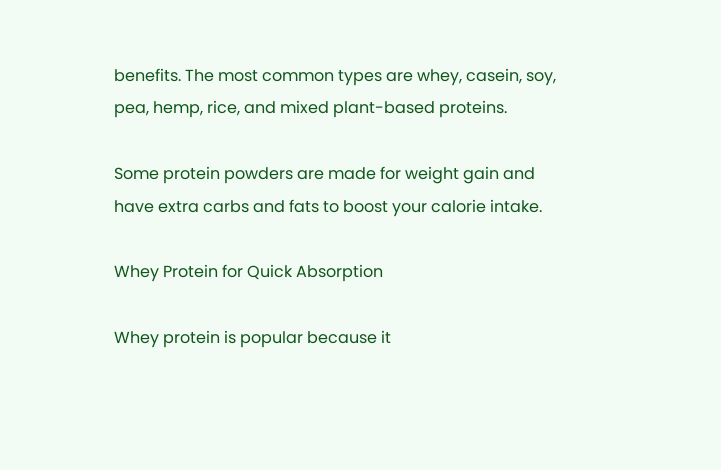benefits. The most common types are whey, casein, soy, pea, hemp, rice, and mixed plant-based proteins.

Some protein powders are made for weight gain and have extra carbs and fats to boost your calorie intake.

Whey Protein for Quick Absorption

Whey protein is popular because it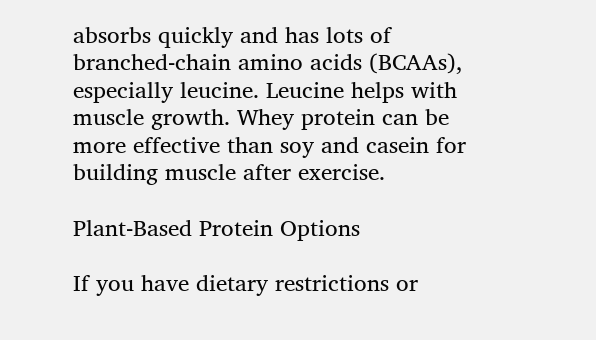absorbs quickly and has lots of branched-chain amino acids (BCAAs), especially leucine. Leucine helps with muscle growth. Whey protein can be more effective than soy and casein for building muscle after exercise.

Plant-Based Protein Options

If you have dietary restrictions or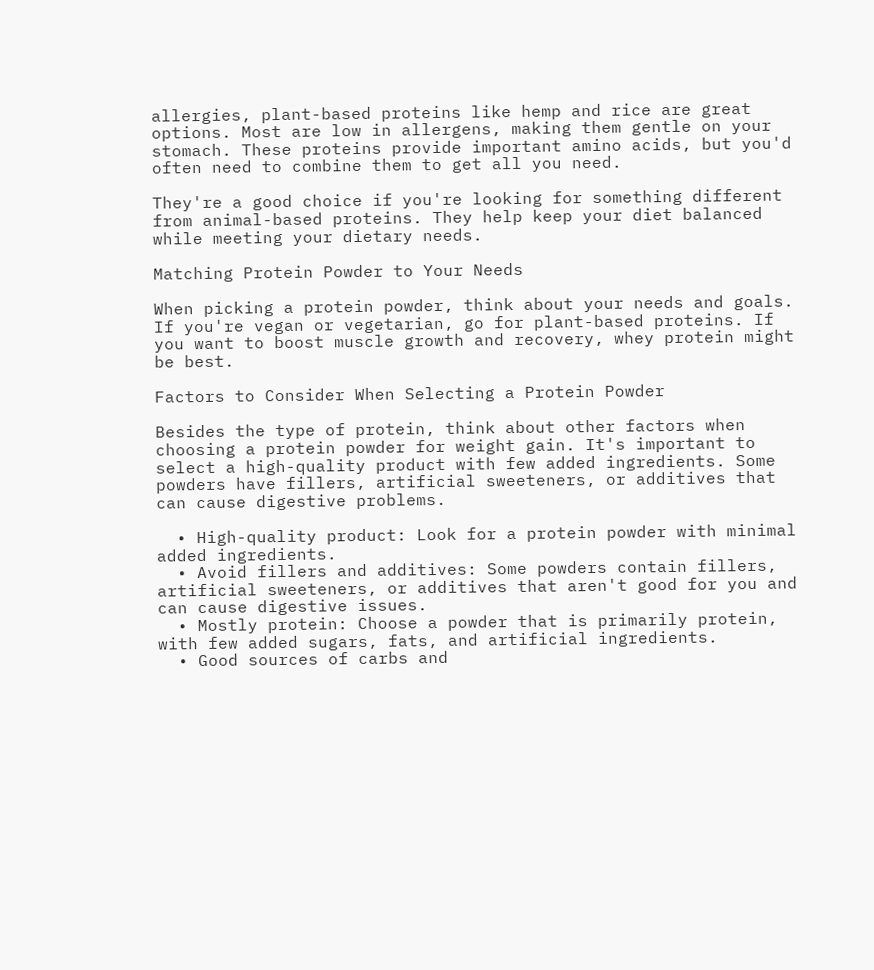allergies, plant-based proteins like hemp and rice are great options. Most are low in allergens, making them gentle on your stomach. These proteins provide important amino acids, but you'd often need to combine them to get all you need.

They're a good choice if you're looking for something different from animal-based proteins. They help keep your diet balanced while meeting your dietary needs.

Matching Protein Powder to Your Needs

When picking a protein powder, think about your needs and goals. If you're vegan or vegetarian, go for plant-based proteins. If you want to boost muscle growth and recovery, whey protein might be best.

Factors to Consider When Selecting a Protein Powder

Besides the type of protein, think about other factors when choosing a protein powder for weight gain. It's important to select a high-quality product with few added ingredients. Some powders have fillers, artificial sweeteners, or additives that can cause digestive problems.

  • High-quality product: Look for a protein powder with minimal added ingredients.
  • Avoid fillers and additives: Some powders contain fillers, artificial sweeteners, or additives that aren't good for you and can cause digestive issues.
  • Mostly protein: Choose a powder that is primarily protein, with few added sugars, fats, and artificial ingredients.
  • Good sources of carbs and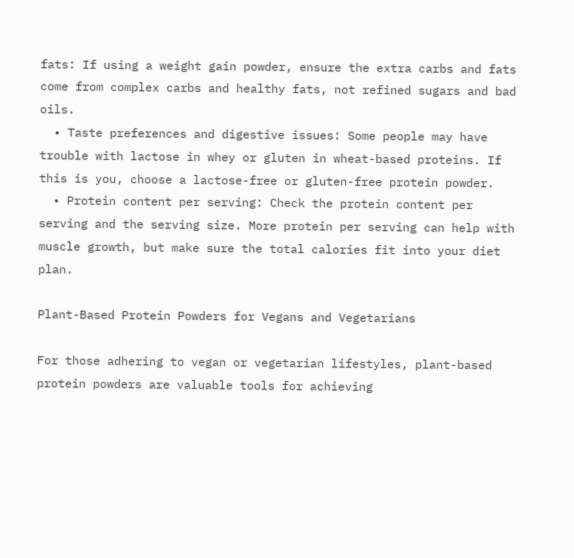fats: If using a weight gain powder, ensure the extra carbs and fats come from complex carbs and healthy fats, not refined sugars and bad oils.
  • Taste preferences and digestive issues: Some people may have trouble with lactose in whey or gluten in wheat-based proteins. If this is you, choose a lactose-free or gluten-free protein powder.
  • Protein content per serving: Check the protein content per serving and the serving size. More protein per serving can help with muscle growth, but make sure the total calories fit into your diet plan.

Plant-Based Protein Powders for Vegans and Vegetarians

For those adhering to vegan or vegetarian lifestyles, plant-based protein powders are valuable tools for achieving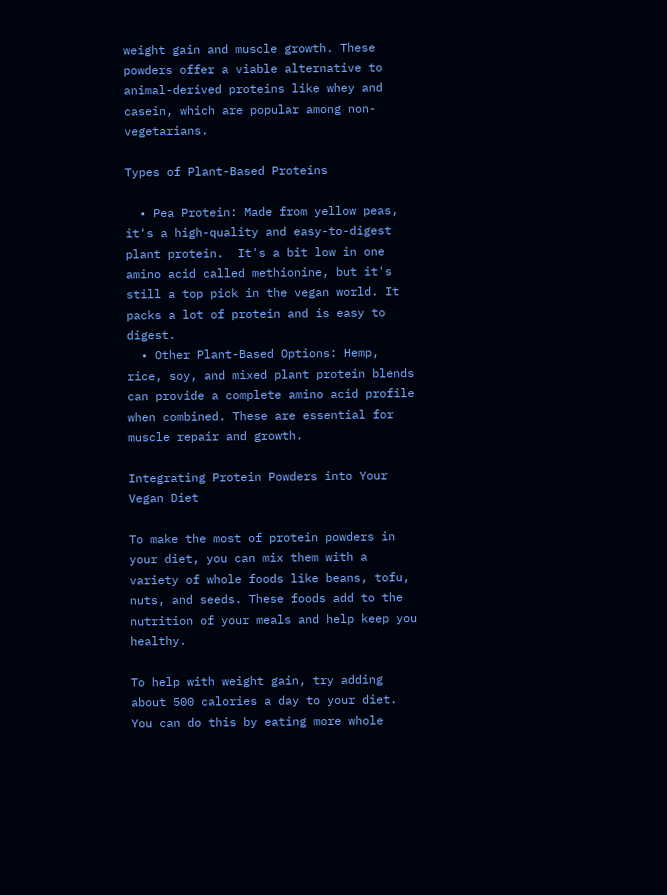weight gain and muscle growth. These powders offer a viable alternative to animal-derived proteins like whey and casein, which are popular among non-vegetarians.

Types of Plant-Based Proteins

  • Pea Protein: Made from yellow peas, it's a high-quality and easy-to-digest plant protein.  It's a bit low in one amino acid called methionine, but it's still a top pick in the vegan world. It packs a lot of protein and is easy to digest.
  • Other Plant-Based Options: Hemp, rice, soy, and mixed plant protein blends can provide a complete amino acid profile when combined. These are essential for muscle repair and growth.

Integrating Protein Powders into Your Vegan Diet

To make the most of protein powders in your diet, you can mix them with a variety of whole foods like beans, tofu, nuts, and seeds. These foods add to the nutrition of your meals and help keep you healthy.

To help with weight gain, try adding about 500 calories a day to your diet. You can do this by eating more whole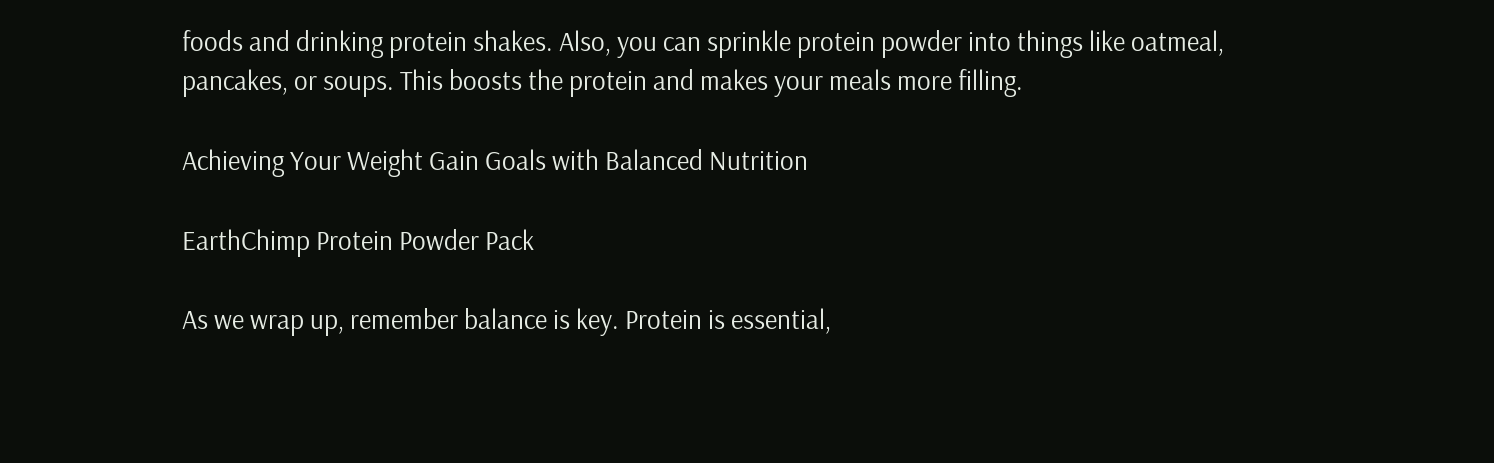foods and drinking protein shakes. Also, you can sprinkle protein powder into things like oatmeal, pancakes, or soups. This boosts the protein and makes your meals more filling.

Achieving Your Weight Gain Goals with Balanced Nutrition

EarthChimp Protein Powder Pack

As we wrap up, remember balance is key. Protein is essential,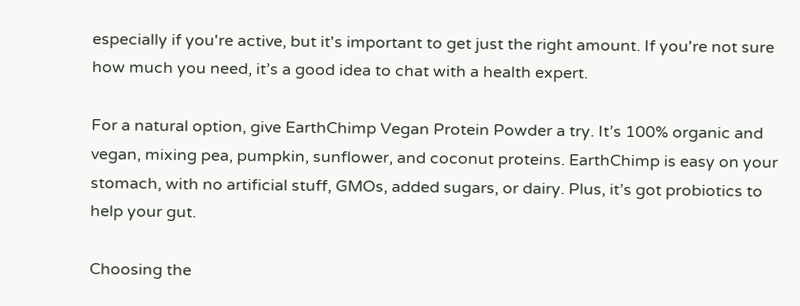especially if you're active, but it's important to get just the right amount. If you're not sure how much you need, it’s a good idea to chat with a health expert.

For a natural option, give EarthChimp Vegan Protein Powder a try. It’s 100% organic and vegan, mixing pea, pumpkin, sunflower, and coconut proteins. EarthChimp is easy on your stomach, with no artificial stuff, GMOs, added sugars, or dairy. Plus, it’s got probiotics to help your gut.

Choosing the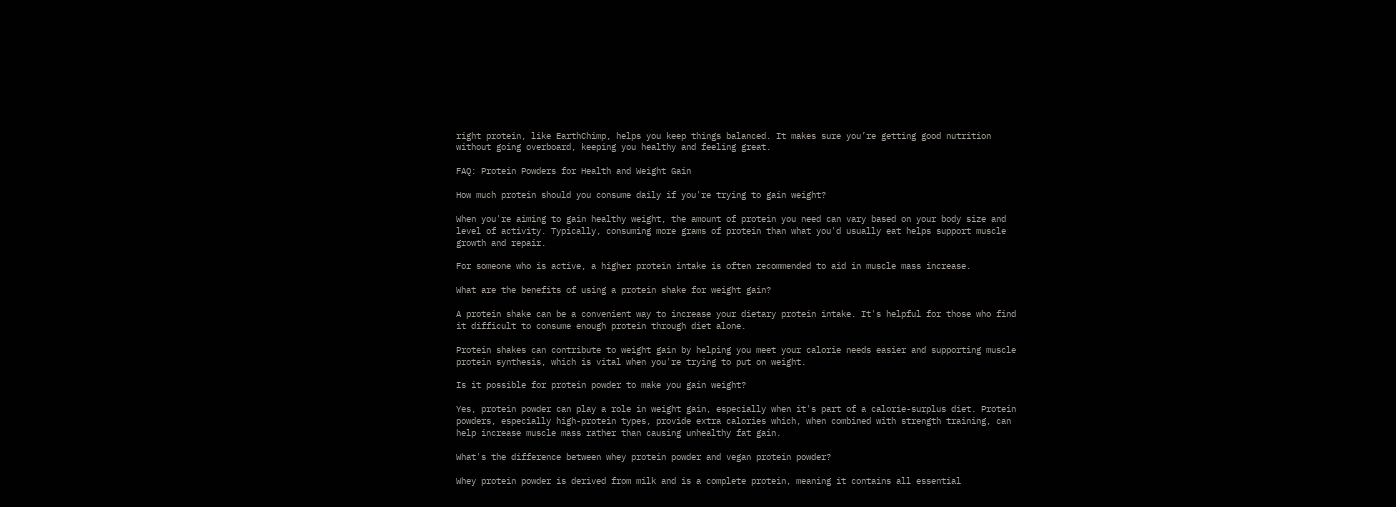right protein, like EarthChimp, helps you keep things balanced. It makes sure you’re getting good nutrition without going overboard, keeping you healthy and feeling great.

FAQ: Protein Powders for Health and Weight Gain

How much protein should you consume daily if you're trying to gain weight?

When you're aiming to gain healthy weight, the amount of protein you need can vary based on your body size and level of activity. Typically, consuming more grams of protein than what you'd usually eat helps support muscle growth and repair.

For someone who is active, a higher protein intake is often recommended to aid in muscle mass increase.

What are the benefits of using a protein shake for weight gain?

A protein shake can be a convenient way to increase your dietary protein intake. It's helpful for those who find it difficult to consume enough protein through diet alone.

Protein shakes can contribute to weight gain by helping you meet your calorie needs easier and supporting muscle protein synthesis, which is vital when you're trying to put on weight.

Is it possible for protein powder to make you gain weight?

Yes, protein powder can play a role in weight gain, especially when it's part of a calorie-surplus diet. Protein powders, especially high-protein types, provide extra calories which, when combined with strength training, can help increase muscle mass rather than causing unhealthy fat gain.

What's the difference between whey protein powder and vegan protein powder?

Whey protein powder is derived from milk and is a complete protein, meaning it contains all essential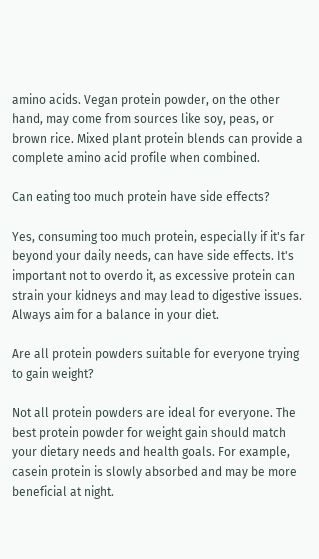amino acids. Vegan protein powder, on the other hand, may come from sources like soy, peas, or brown rice. Mixed plant protein blends can provide a complete amino acid profile when combined.

Can eating too much protein have side effects?

Yes, consuming too much protein, especially if it's far beyond your daily needs, can have side effects. It's important not to overdo it, as excessive protein can strain your kidneys and may lead to digestive issues. Always aim for a balance in your diet.

Are all protein powders suitable for everyone trying to gain weight?

Not all protein powders are ideal for everyone. The best protein powder for weight gain should match your dietary needs and health goals. For example, casein protein is slowly absorbed and may be more beneficial at night.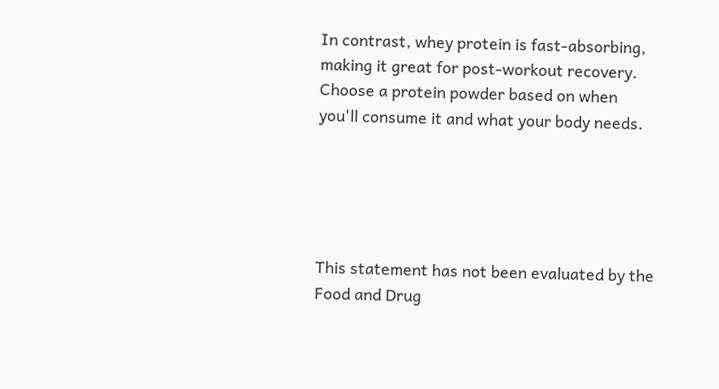In contrast, whey protein is fast-absorbing, making it great for post-workout recovery. Choose a protein powder based on when you'll consume it and what your body needs.





This statement has not been evaluated by the Food and Drug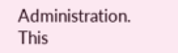Administration. This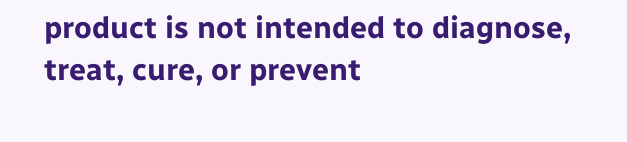product is not intended to diagnose, treat, cure, or prevent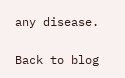any disease.

Back to blog